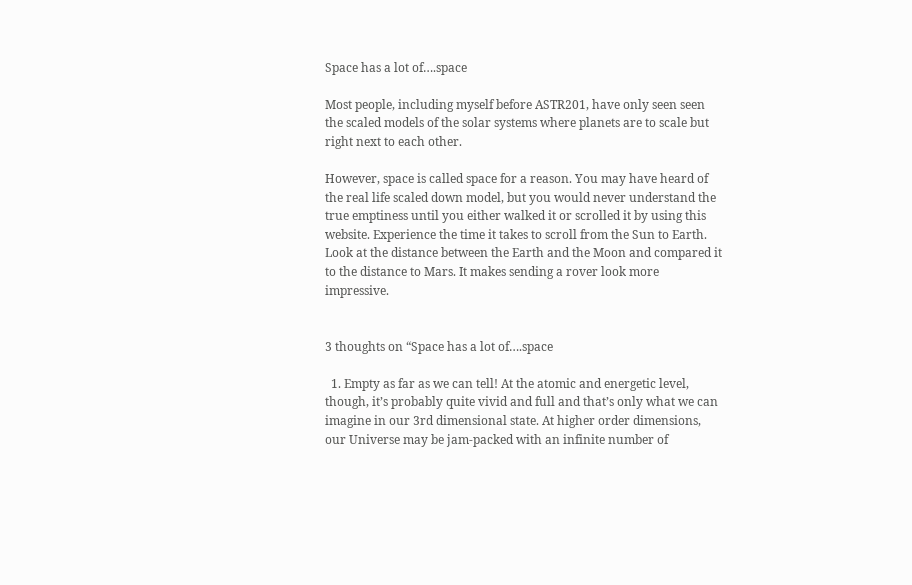Space has a lot of….space

Most people, including myself before ASTR201, have only seen seen the scaled models of the solar systems where planets are to scale but right next to each other.

However, space is called space for a reason. You may have heard of the real life scaled down model, but you would never understand the true emptiness until you either walked it or scrolled it by using this website. Experience the time it takes to scroll from the Sun to Earth. Look at the distance between the Earth and the Moon and compared it to the distance to Mars. It makes sending a rover look more impressive.


3 thoughts on “Space has a lot of….space

  1. Empty as far as we can tell! At the atomic and energetic level, though, it’s probably quite vivid and full and that’s only what we can imagine in our 3rd dimensional state. At higher order dimensions, our Universe may be jam-packed with an infinite number of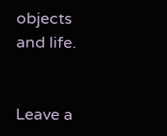objects and life.


Leave a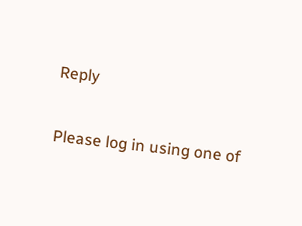Reply

Please log in using one of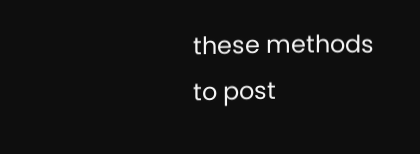these methods to post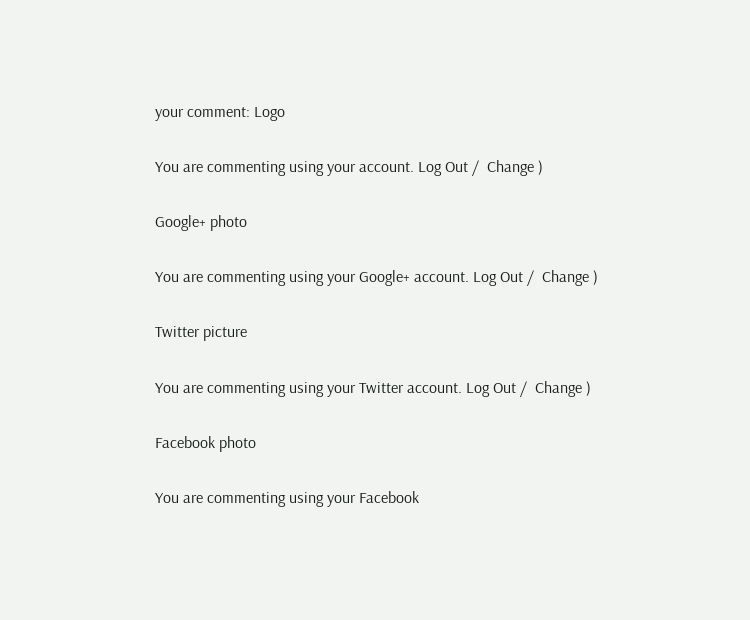your comment: Logo

You are commenting using your account. Log Out /  Change )

Google+ photo

You are commenting using your Google+ account. Log Out /  Change )

Twitter picture

You are commenting using your Twitter account. Log Out /  Change )

Facebook photo

You are commenting using your Facebook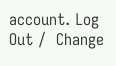account. Log Out /  Change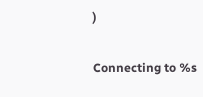)


Connecting to %s